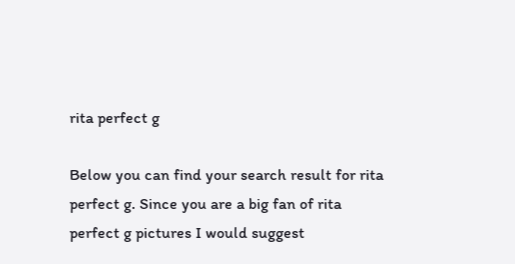rita perfect g

Below you can find your search result for rita perfect g. Since you are a big fan of rita perfect g pictures I would suggest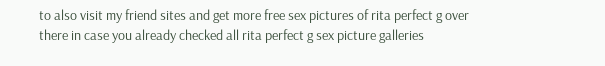to also visit my friend sites and get more free sex pictures of rita perfect g over there in case you already checked all rita perfect g sex picture galleries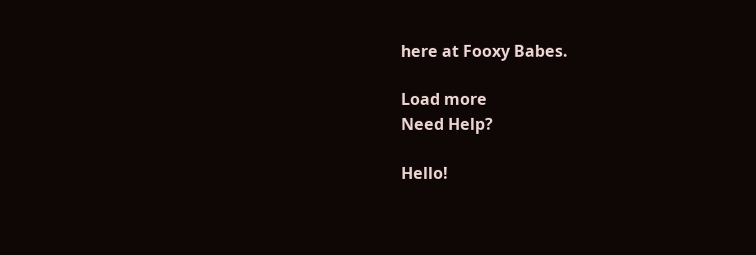here at Fooxy Babes.

Load more
Need Help?

Hello!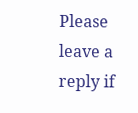Please leave a reply if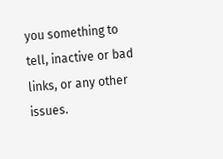you something to tell, inactive or bad links, or any other issues.